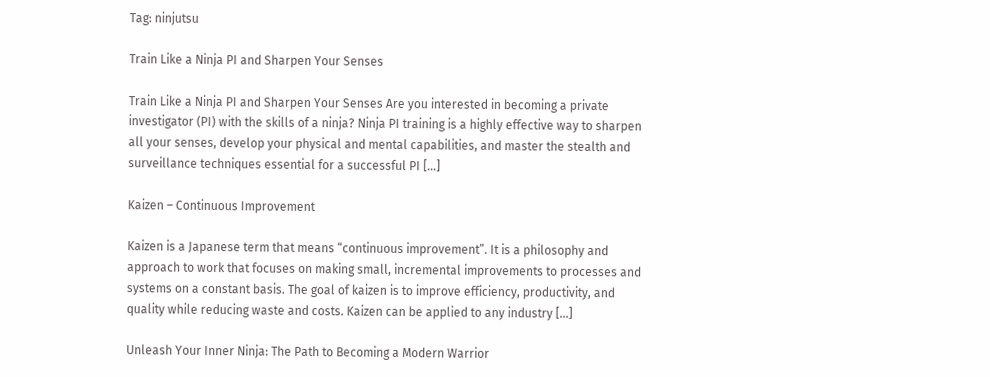Tag: ninjutsu

Train Like a Ninja PI and Sharpen Your Senses

Train Like a Ninja PI and Sharpen Your Senses Are you interested in becoming a private investigator (PI) with the skills of a ninja? Ninja PI training is a highly effective way to sharpen all your senses, develop your physical and mental capabilities, and master the stealth and surveillance techniques essential for a successful PI […]

Kaizen – Continuous Improvement

Kaizen is a Japanese term that means “continuous improvement”. It is a philosophy and approach to work that focuses on making small, incremental improvements to processes and systems on a constant basis. The goal of kaizen is to improve efficiency, productivity, and quality while reducing waste and costs. Kaizen can be applied to any industry […]

Unleash Your Inner Ninja: The Path to Becoming a Modern Warrior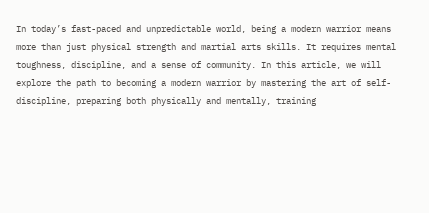In today’s fast-paced and unpredictable world, being a modern warrior means more than just physical strength and martial arts skills. It requires mental toughness, discipline, and a sense of community. In this article, we will explore the path to becoming a modern warrior by mastering the art of self-discipline, preparing both physically and mentally, training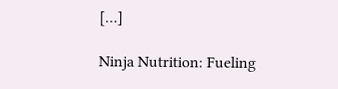[…]

Ninja Nutrition: Fueling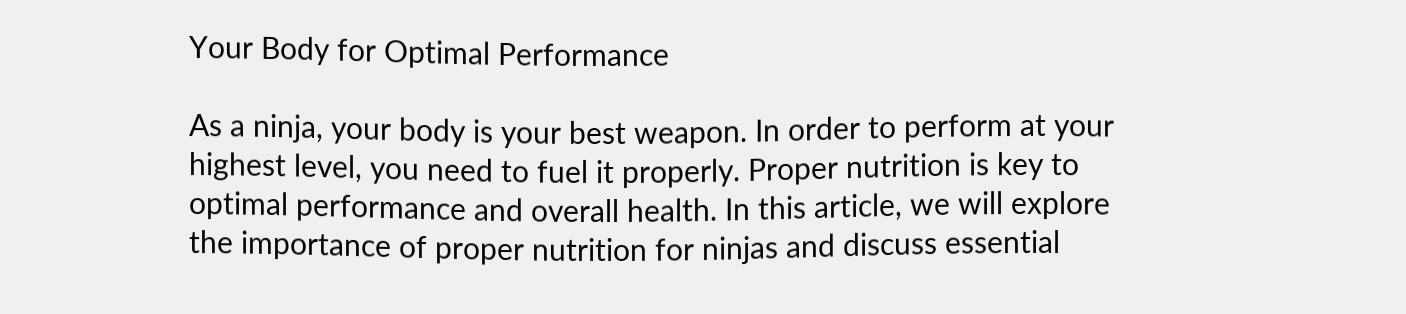Your Body for Optimal Performance

As a ninja, your body is your best weapon. In order to perform at your highest level, you need to fuel it properly. Proper nutrition is key to optimal performance and overall health. In this article, we will explore the importance of proper nutrition for ninjas and discuss essential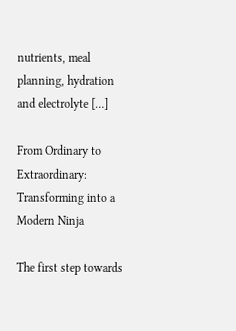nutrients, meal planning, hydration and electrolyte […]

From Ordinary to Extraordinary: Transforming into a Modern Ninja

The first step towards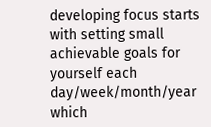developing focus starts with setting small achievable goals for yourself each day/week/month/year which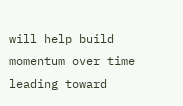will help build momentum over time leading toward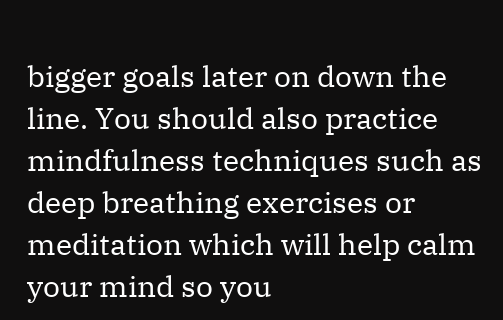bigger goals later on down the line. You should also practice mindfulness techniques such as deep breathing exercises or meditation which will help calm your mind so you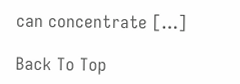can concentrate […]

Back To Top